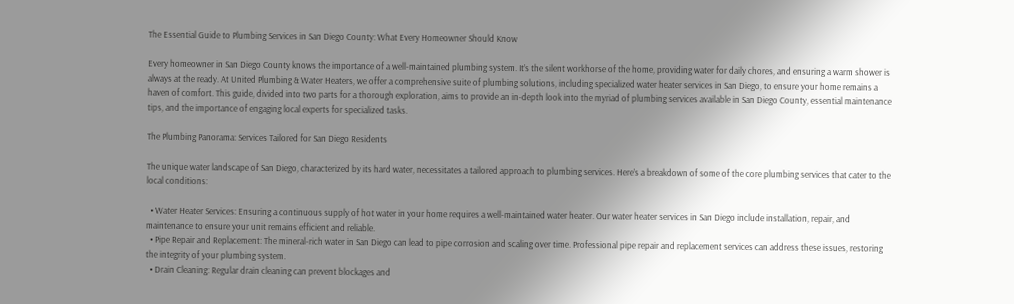The Essential Guide to Plumbing Services in San Diego County: What Every Homeowner Should Know

Every homeowner in San Diego County knows the importance of a well-maintained plumbing system. It’s the silent workhorse of the home, providing water for daily chores, and ensuring a warm shower is always at the ready. At United Plumbing & Water Heaters, we offer a comprehensive suite of plumbing solutions, including specialized water heater services in San Diego, to ensure your home remains a haven of comfort. This guide, divided into two parts for a thorough exploration, aims to provide an in-depth look into the myriad of plumbing services available in San Diego County, essential maintenance tips, and the importance of engaging local experts for specialized tasks.

The Plumbing Panorama: Services Tailored for San Diego Residents

The unique water landscape of San Diego, characterized by its hard water, necessitates a tailored approach to plumbing services. Here’s a breakdown of some of the core plumbing services that cater to the local conditions:

  • Water Heater Services: Ensuring a continuous supply of hot water in your home requires a well-maintained water heater. Our water heater services in San Diego include installation, repair, and maintenance to ensure your unit remains efficient and reliable.
  • Pipe Repair and Replacement: The mineral-rich water in San Diego can lead to pipe corrosion and scaling over time. Professional pipe repair and replacement services can address these issues, restoring the integrity of your plumbing system.
  • Drain Cleaning: Regular drain cleaning can prevent blockages and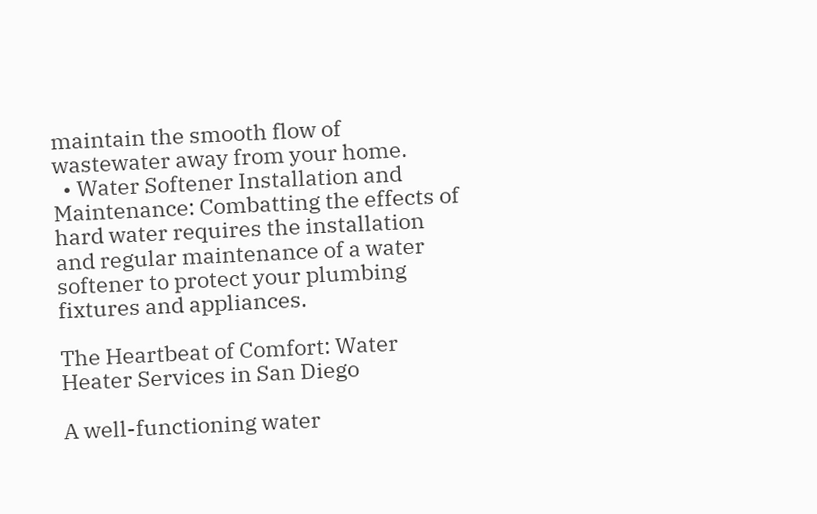maintain the smooth flow of wastewater away from your home.
  • Water Softener Installation and Maintenance: Combatting the effects of hard water requires the installation and regular maintenance of a water softener to protect your plumbing fixtures and appliances.

The Heartbeat of Comfort: Water Heater Services in San Diego

A well-functioning water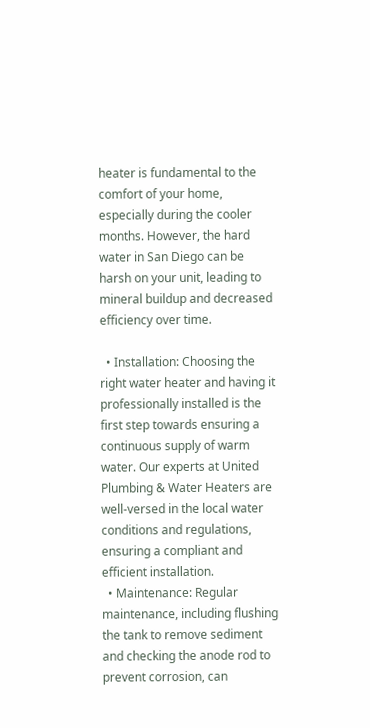heater is fundamental to the comfort of your home, especially during the cooler months. However, the hard water in San Diego can be harsh on your unit, leading to mineral buildup and decreased efficiency over time.

  • Installation: Choosing the right water heater and having it professionally installed is the first step towards ensuring a continuous supply of warm water. Our experts at United Plumbing & Water Heaters are well-versed in the local water conditions and regulations, ensuring a compliant and efficient installation.
  • Maintenance: Regular maintenance, including flushing the tank to remove sediment and checking the anode rod to prevent corrosion, can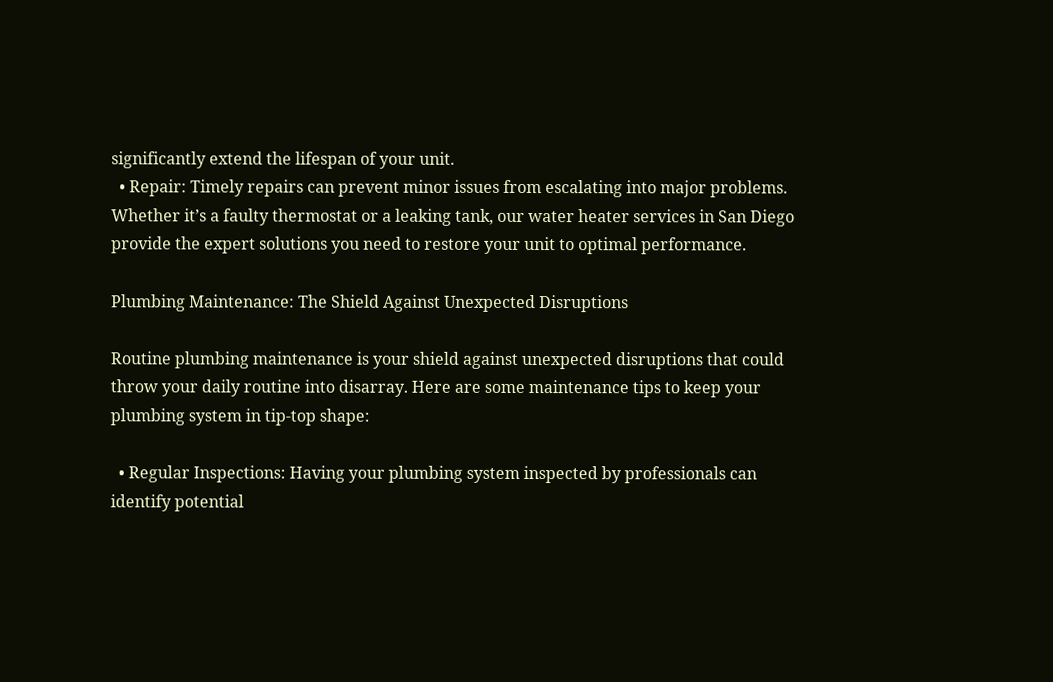significantly extend the lifespan of your unit.
  • Repair: Timely repairs can prevent minor issues from escalating into major problems. Whether it’s a faulty thermostat or a leaking tank, our water heater services in San Diego provide the expert solutions you need to restore your unit to optimal performance.

Plumbing Maintenance: The Shield Against Unexpected Disruptions

Routine plumbing maintenance is your shield against unexpected disruptions that could throw your daily routine into disarray. Here are some maintenance tips to keep your plumbing system in tip-top shape:

  • Regular Inspections: Having your plumbing system inspected by professionals can identify potential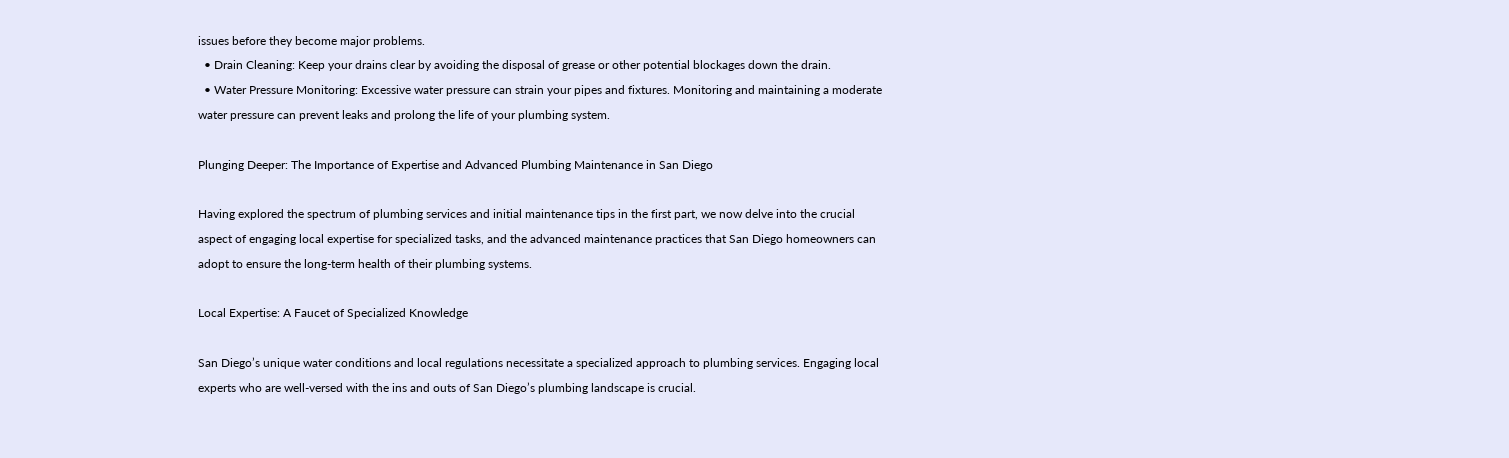issues before they become major problems.
  • Drain Cleaning: Keep your drains clear by avoiding the disposal of grease or other potential blockages down the drain.
  • Water Pressure Monitoring: Excessive water pressure can strain your pipes and fixtures. Monitoring and maintaining a moderate water pressure can prevent leaks and prolong the life of your plumbing system.

Plunging Deeper: The Importance of Expertise and Advanced Plumbing Maintenance in San Diego

Having explored the spectrum of plumbing services and initial maintenance tips in the first part, we now delve into the crucial aspect of engaging local expertise for specialized tasks, and the advanced maintenance practices that San Diego homeowners can adopt to ensure the long-term health of their plumbing systems.

Local Expertise: A Faucet of Specialized Knowledge

San Diego’s unique water conditions and local regulations necessitate a specialized approach to plumbing services. Engaging local experts who are well-versed with the ins and outs of San Diego’s plumbing landscape is crucial.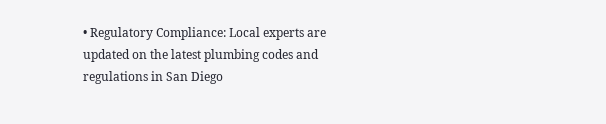• Regulatory Compliance: Local experts are updated on the latest plumbing codes and regulations in San Diego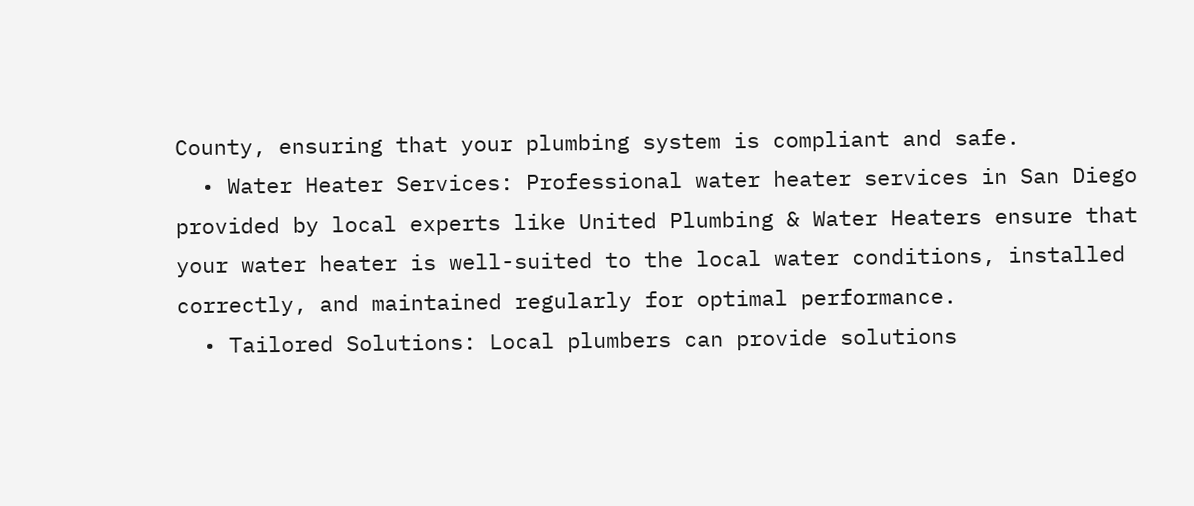County, ensuring that your plumbing system is compliant and safe.
  • Water Heater Services: Professional water heater services in San Diego provided by local experts like United Plumbing & Water Heaters ensure that your water heater is well-suited to the local water conditions, installed correctly, and maintained regularly for optimal performance.
  • Tailored Solutions: Local plumbers can provide solutions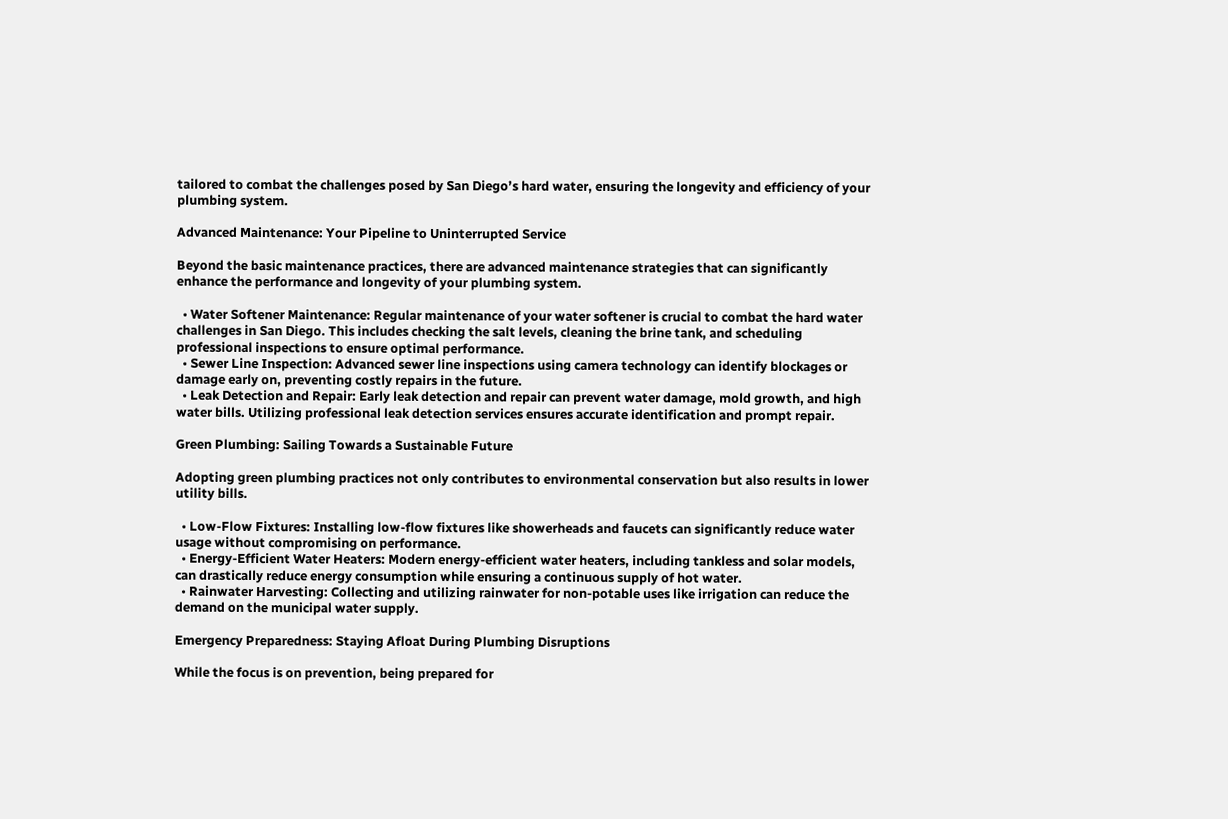tailored to combat the challenges posed by San Diego’s hard water, ensuring the longevity and efficiency of your plumbing system.

Advanced Maintenance: Your Pipeline to Uninterrupted Service

Beyond the basic maintenance practices, there are advanced maintenance strategies that can significantly enhance the performance and longevity of your plumbing system.

  • Water Softener Maintenance: Regular maintenance of your water softener is crucial to combat the hard water challenges in San Diego. This includes checking the salt levels, cleaning the brine tank, and scheduling professional inspections to ensure optimal performance.
  • Sewer Line Inspection: Advanced sewer line inspections using camera technology can identify blockages or damage early on, preventing costly repairs in the future.
  • Leak Detection and Repair: Early leak detection and repair can prevent water damage, mold growth, and high water bills. Utilizing professional leak detection services ensures accurate identification and prompt repair.

Green Plumbing: Sailing Towards a Sustainable Future

Adopting green plumbing practices not only contributes to environmental conservation but also results in lower utility bills.

  • Low-Flow Fixtures: Installing low-flow fixtures like showerheads and faucets can significantly reduce water usage without compromising on performance.
  • Energy-Efficient Water Heaters: Modern energy-efficient water heaters, including tankless and solar models, can drastically reduce energy consumption while ensuring a continuous supply of hot water.
  • Rainwater Harvesting: Collecting and utilizing rainwater for non-potable uses like irrigation can reduce the demand on the municipal water supply.

Emergency Preparedness: Staying Afloat During Plumbing Disruptions

While the focus is on prevention, being prepared for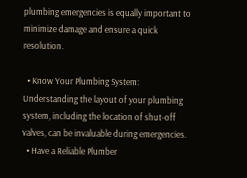plumbing emergencies is equally important to minimize damage and ensure a quick resolution.

  • Know Your Plumbing System: Understanding the layout of your plumbing system, including the location of shut-off valves, can be invaluable during emergencies.
  • Have a Reliable Plumber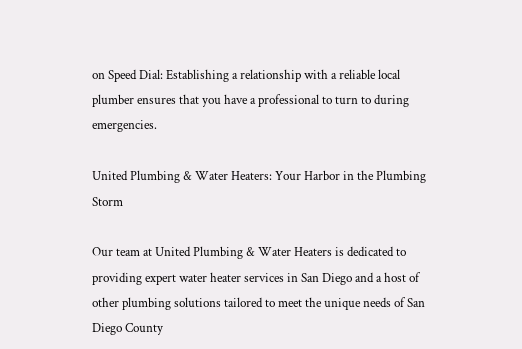on Speed Dial: Establishing a relationship with a reliable local plumber ensures that you have a professional to turn to during emergencies.

United Plumbing & Water Heaters: Your Harbor in the Plumbing Storm

Our team at United Plumbing & Water Heaters is dedicated to providing expert water heater services in San Diego and a host of other plumbing solutions tailored to meet the unique needs of San Diego County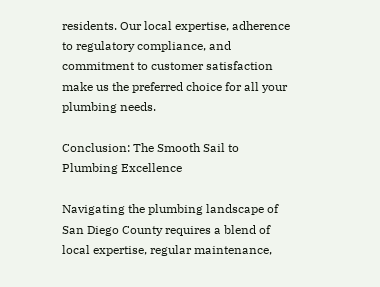residents. Our local expertise, adherence to regulatory compliance, and commitment to customer satisfaction make us the preferred choice for all your plumbing needs.

Conclusion: The Smooth Sail to Plumbing Excellence

Navigating the plumbing landscape of San Diego County requires a blend of local expertise, regular maintenance,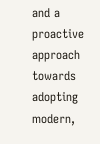and a proactive approach towards adopting modern,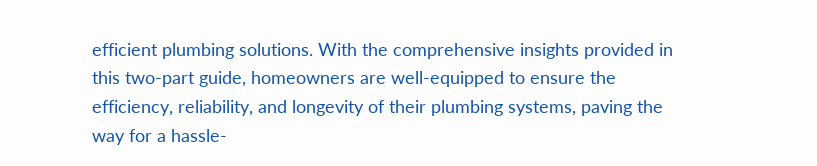efficient plumbing solutions. With the comprehensive insights provided in this two-part guide, homeowners are well-equipped to ensure the efficiency, reliability, and longevity of their plumbing systems, paving the way for a hassle-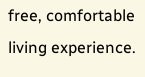free, comfortable living experience.